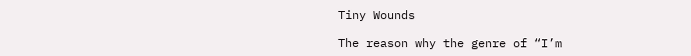Tiny Wounds

The reason why the genre of “I’m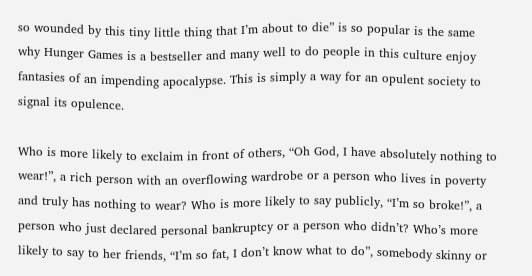so wounded by this tiny little thing that I’m about to die” is so popular is the same why Hunger Games is a bestseller and many well to do people in this culture enjoy fantasies of an impending apocalypse. This is simply a way for an opulent society to signal its opulence.

Who is more likely to exclaim in front of others, “Oh God, I have absolutely nothing to wear!”, a rich person with an overflowing wardrobe or a person who lives in poverty and truly has nothing to wear? Who is more likely to say publicly, “I’m so broke!”, a person who just declared personal bankruptcy or a person who didn’t? Who’s more likely to say to her friends, “I’m so fat, I don’t know what to do”, somebody skinny or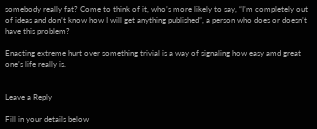somebody really fat? Come to think of it, who’s more likely to say, “I’m completely out of ideas and don’t know how I will get anything published”, a person who does or doesn’t have this problem?

Enacting extreme hurt over something trivial is a way of signaling how easy amd great one’s life really is.


Leave a Reply

Fill in your details below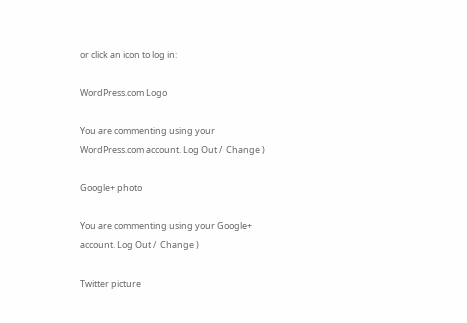or click an icon to log in:

WordPress.com Logo

You are commenting using your WordPress.com account. Log Out /  Change )

Google+ photo

You are commenting using your Google+ account. Log Out /  Change )

Twitter picture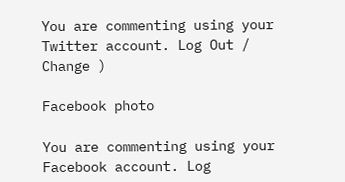You are commenting using your Twitter account. Log Out /  Change )

Facebook photo

You are commenting using your Facebook account. Log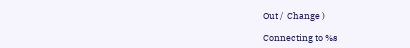Out /  Change )

Connecting to %s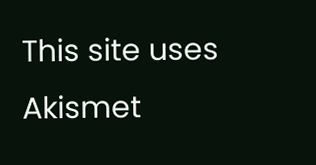This site uses Akismet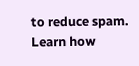to reduce spam. Learn how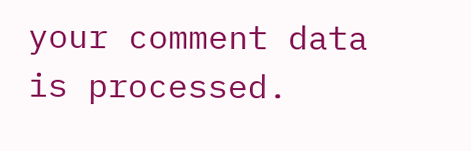your comment data is processed.